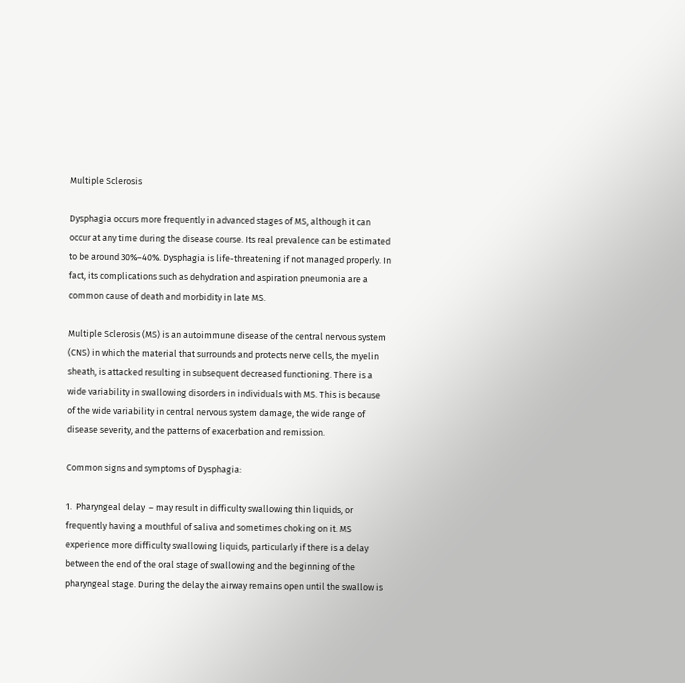Multiple Sclerosis

Dysphagia occurs more frequently in advanced stages of MS, although it can occur at any time during the disease course. Its real prevalence can be estimated to be around 30%–40%. Dysphagia is life-threatening if not managed properly. In fact, its complications such as dehydration and aspiration pneumonia are a common cause of death and morbidity in late MS.

Multiple Sclerosis (MS) is an autoimmune disease of the central nervous system (CNS) in which the material that surrounds and protects nerve cells, the myelin sheath, is attacked resulting in subsequent decreased functioning. There is a wide variability in swallowing disorders in individuals with MS. This is because of the wide variability in central nervous system damage, the wide range of disease severity, and the patterns of exacerbation and remission.

Common signs and symptoms of Dysphagia:

1.  Pharyngeal delay  – may result in difficulty swallowing thin liquids, or frequently having a mouthful of saliva and sometimes choking on it. MS experience more difficulty swallowing liquids, particularly if there is a delay between the end of the oral stage of swallowing and the beginning of the pharyngeal stage. During the delay the airway remains open until the swallow is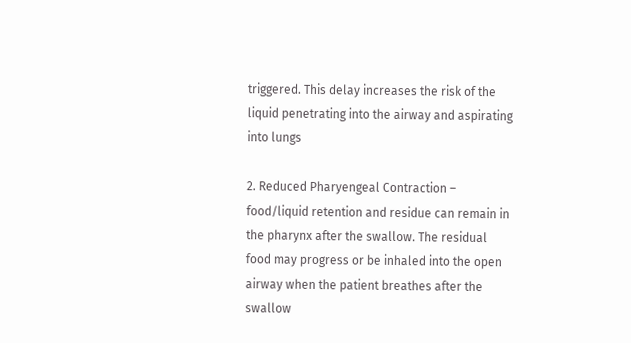triggered. This delay increases the risk of the liquid penetrating into the airway and aspirating into lungs

2. Reduced Pharyengeal Contraction – food/liquid retention and residue can remain in the pharynx after the swallow. The residual food may progress or be inhaled into the open airway when the patient breathes after the swallow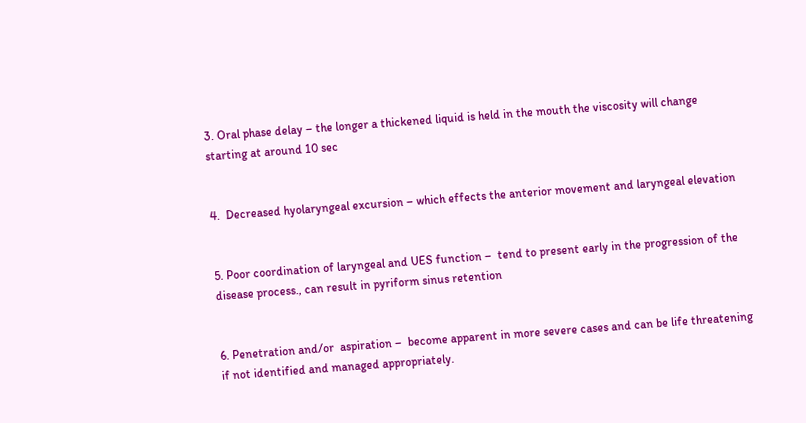3. Oral phase delay – the longer a thickened liquid is held in the mouth the viscosity will change  starting at around 10 sec


4.  Decreased hyolaryngeal excursion – which effects the anterior movement and laryngeal elevation


5. Poor coordination of laryngeal and UES function –  tend to present early in the progression of the disease process., can result in pyriform sinus retention


6. Penetration and/or  aspiration –  become apparent in more severe cases and can be life threatening if not identified and managed appropriately.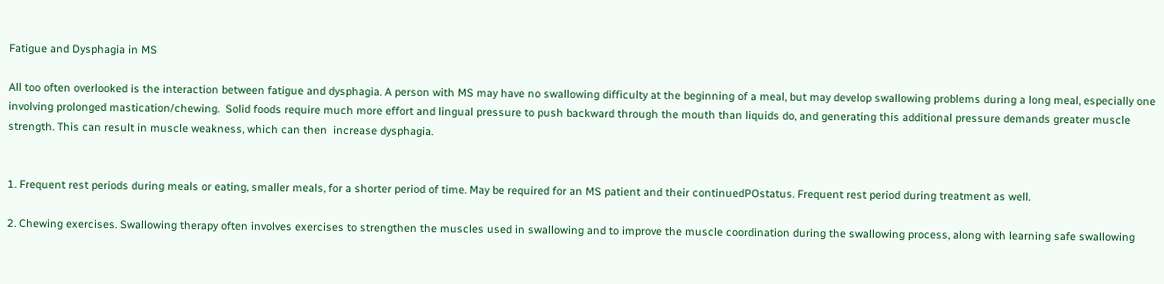Fatigue and Dysphagia in MS

All too often overlooked is the interaction between fatigue and dysphagia. A person with MS may have no swallowing difficulty at the beginning of a meal, but may develop swallowing problems during a long meal, especially one involving prolonged mastication/chewing.  Solid foods require much more effort and lingual pressure to push backward through the mouth than liquids do, and generating this additional pressure demands greater muscle strength. This can result in muscle weakness, which can then  increase dysphagia.


1. Frequent rest periods during meals or eating, smaller meals, for a shorter period of time. May be required for an MS patient and their continuedPOstatus. Frequent rest period during treatment as well.

2. Chewing exercises. Swallowing therapy often involves exercises to strengthen the muscles used in swallowing and to improve the muscle coordination during the swallowing process, along with learning safe swallowing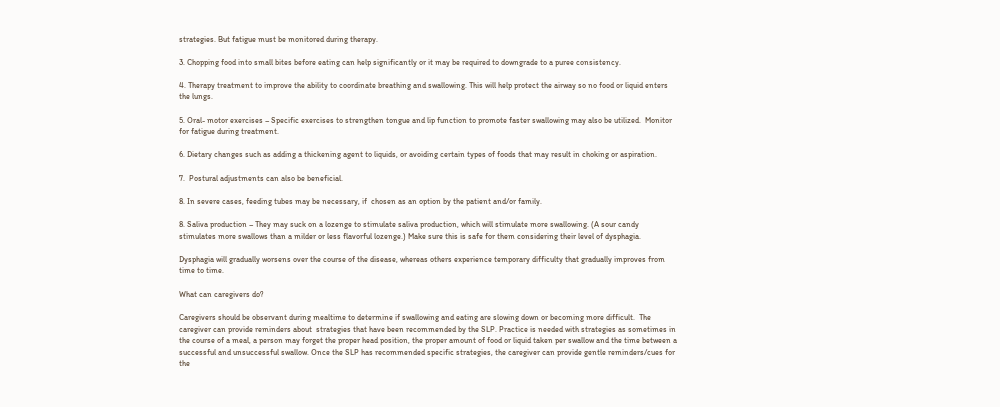strategies. But fatigue must be monitored during therapy.

3. Chopping food into small bites before eating can help significantly or it may be required to downgrade to a puree consistency.

4. Therapy treatment to improve the ability to coordinate breathing and swallowing. This will help protect the airway so no food or liquid enters the lungs.

5. Oral- motor exercises – Specific exercises to strengthen tongue and lip function to promote faster swallowing may also be utilized.  Monitor for fatigue during treatment.

6. Dietary changes such as adding a thickening agent to liquids, or avoiding certain types of foods that may result in choking or aspiration.

7.  Postural adjustments can also be beneficial.

8. In severe cases, feeding tubes may be necessary, if  chosen as an option by the patient and/or family.

8. Saliva production – They may suck on a lozenge to stimulate saliva production, which will stimulate more swallowing. (A sour candy stimulates more swallows than a milder or less flavorful lozenge.) Make sure this is safe for them considering their level of dysphagia.

Dysphagia will gradually worsens over the course of the disease, whereas others experience temporary difficulty that gradually improves from time to time.

What can caregivers do?

Caregivers should be observant during mealtime to determine if swallowing and eating are slowing down or becoming more difficult.  The caregiver can provide reminders about  strategies that have been recommended by the SLP. Practice is needed with strategies as sometimes in the course of a meal, a person may forget the proper head position, the proper amount of food or liquid taken per swallow and the time between a successful and unsuccessful swallow. Once the SLP has recommended specific strategies, the caregiver can provide gentle reminders/cues for the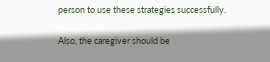person to use these strategies successfully.

Also, the caregiver should be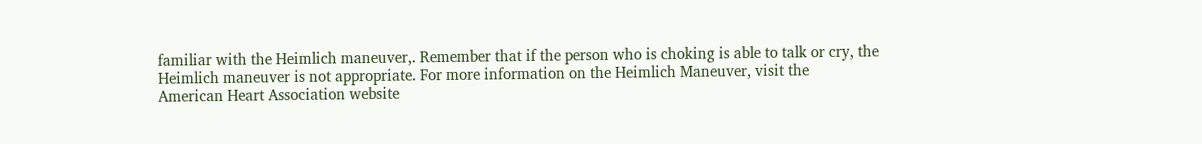familiar with the Heimlich maneuver,. Remember that if the person who is choking is able to talk or cry, the Heimlich maneuver is not appropriate. For more information on the Heimlich Maneuver, visit the  American Heart Association website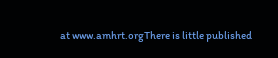at www.amhrt.orgThere is little published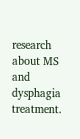research about MS and dysphagia treatment.